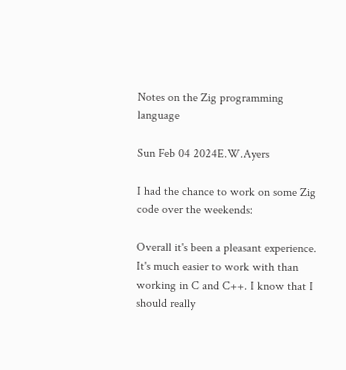Notes on the Zig programming language

Sun Feb 04 2024E.W.Ayers

I had the chance to work on some Zig code over the weekends:

Overall it's been a pleasant experience. It's much easier to work with than working in C and C++. I know that I should really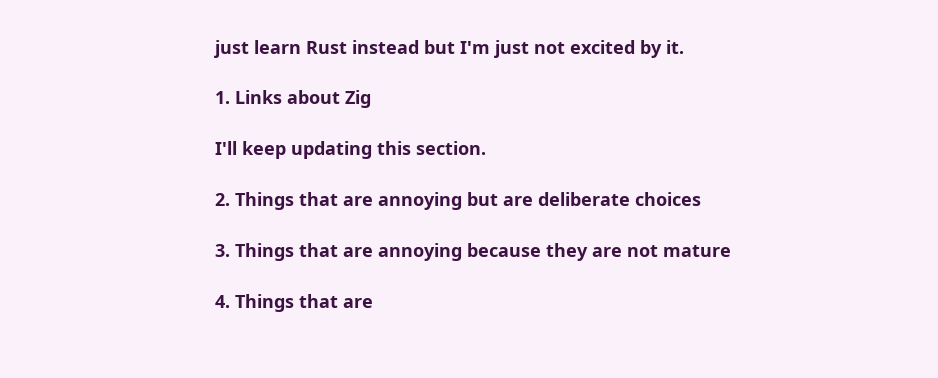just learn Rust instead but I'm just not excited by it.

1. Links about Zig

I'll keep updating this section.

2. Things that are annoying but are deliberate choices

3. Things that are annoying because they are not mature

4. Things that are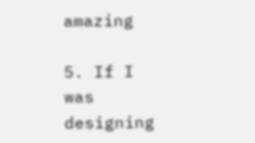amazing

5. If I was designing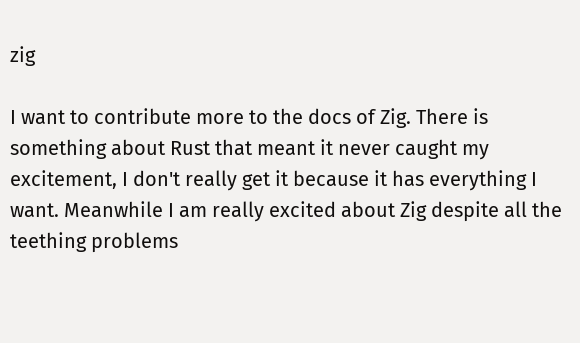zig

I want to contribute more to the docs of Zig. There is something about Rust that meant it never caught my excitement, I don't really get it because it has everything I want. Meanwhile I am really excited about Zig despite all the teething problems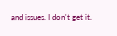and issues. I don't get it.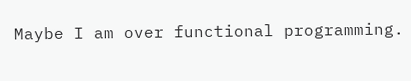Maybe I am over functional programming.